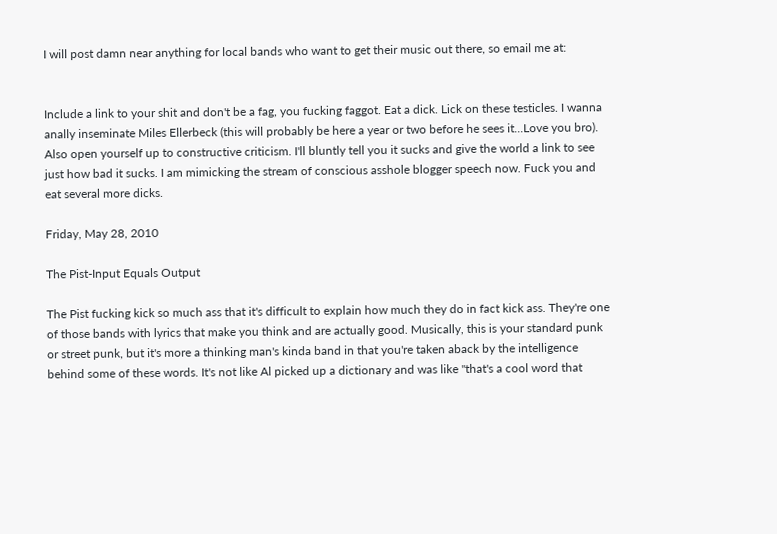I will post damn near anything for local bands who want to get their music out there, so email me at:


Include a link to your shit and don't be a fag, you fucking faggot. Eat a dick. Lick on these testicles. I wanna anally inseminate Miles Ellerbeck (this will probably be here a year or two before he sees it...Love you bro). Also open yourself up to constructive criticism. I'll bluntly tell you it sucks and give the world a link to see just how bad it sucks. I am mimicking the stream of conscious asshole blogger speech now. Fuck you and eat several more dicks.

Friday, May 28, 2010

The Pist-Input Equals Output

The Pist fucking kick so much ass that it's difficult to explain how much they do in fact kick ass. They're one of those bands with lyrics that make you think and are actually good. Musically, this is your standard punk or street punk, but it's more a thinking man's kinda band in that you're taken aback by the intelligence behind some of these words. It's not like Al picked up a dictionary and was like "that's a cool word that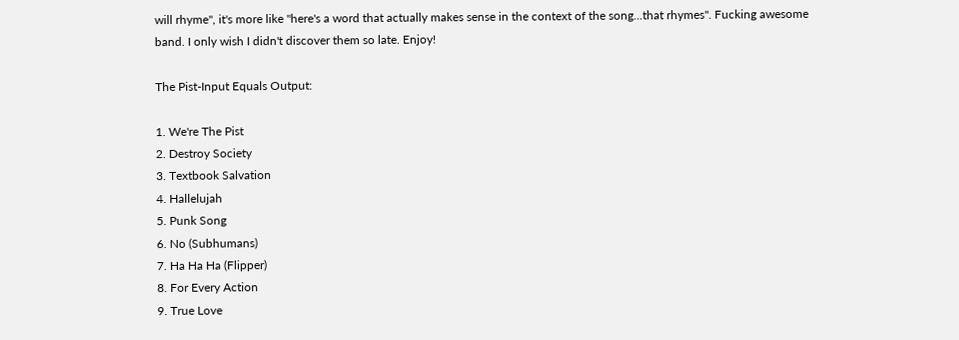will rhyme", it's more like "here's a word that actually makes sense in the context of the song...that rhymes". Fucking awesome band. I only wish I didn't discover them so late. Enjoy!

The Pist-Input Equals Output:

1. We're The Pist
2. Destroy Society
3. Textbook Salvation
4. Hallelujah
5. Punk Song
6. No (Subhumans)
7. Ha Ha Ha (Flipper)
8. For Every Action
9. True Love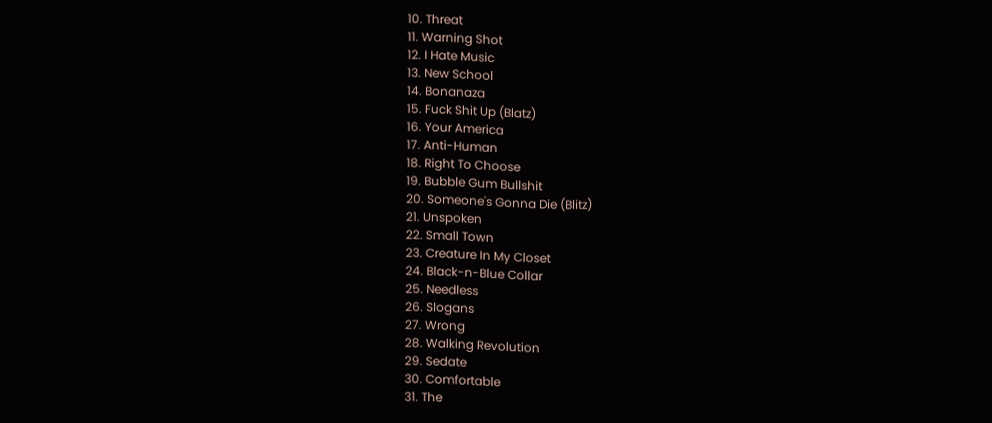10. Threat
11. Warning Shot
12. I Hate Music
13. New School
14. Bonanaza
15. Fuck Shit Up (Blatz)
16. Your America
17. Anti-Human
18. Right To Choose
19. Bubble Gum Bullshit
20. Someone's Gonna Die (Blitz)
21. Unspoken
22. Small Town
23. Creature In My Closet
24. Black-n-Blue Collar
25. Needless
26. Slogans
27. Wrong
28. Walking Revolution
29. Sedate
30. Comfortable
31. The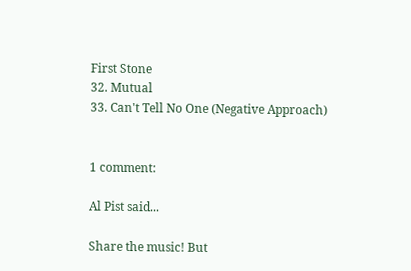First Stone
32. Mutual
33. Can't Tell No One (Negative Approach)


1 comment:

Al Pist said...

Share the music! But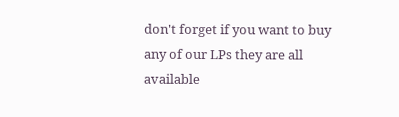don't forget if you want to buy any of our LPs they are all available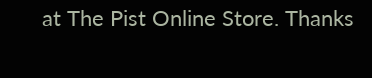at The Pist Online Store. Thanks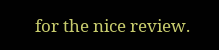for the nice review.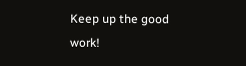Keep up the good work!